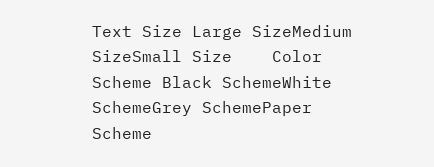Text Size Large SizeMedium SizeSmall Size    Color Scheme Black SchemeWhite SchemeGrey SchemePaper Scheme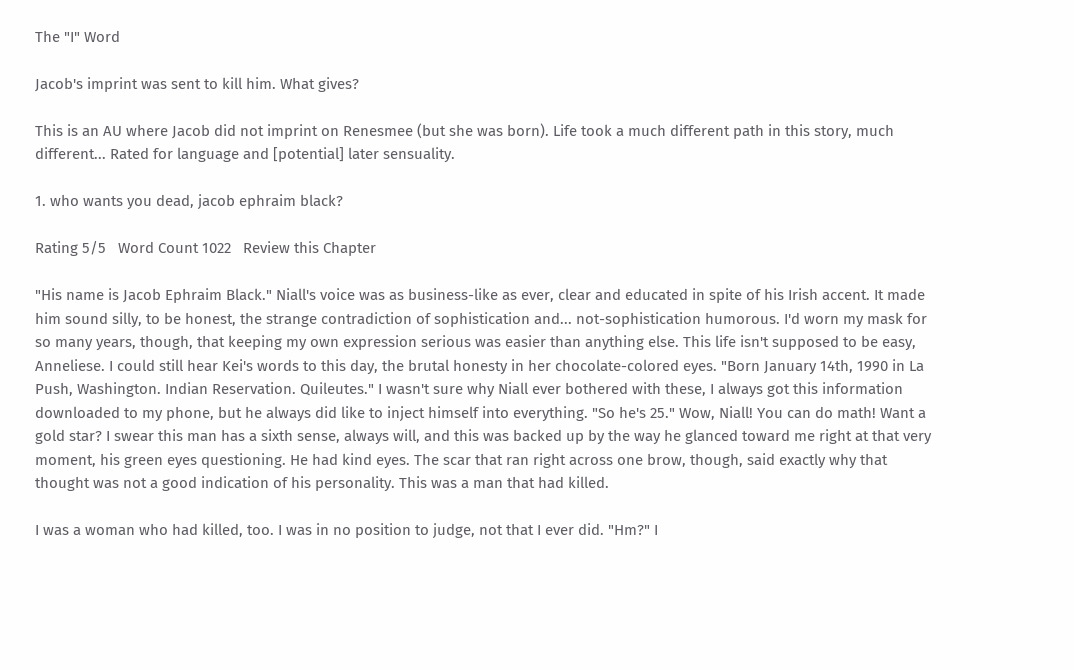The "I" Word

Jacob's imprint was sent to kill him. What gives?

This is an AU where Jacob did not imprint on Renesmee (but she was born). Life took a much different path in this story, much different... Rated for language and [potential] later sensuality.

1. who wants you dead, jacob ephraim black?

Rating 5/5   Word Count 1022   Review this Chapter

"His name is Jacob Ephraim Black." Niall's voice was as business-like as ever, clear and educated in spite of his Irish accent. It made him sound silly, to be honest, the strange contradiction of sophistication and... not-sophistication humorous. I'd worn my mask for so many years, though, that keeping my own expression serious was easier than anything else. This life isn't supposed to be easy, Anneliese. I could still hear Kei's words to this day, the brutal honesty in her chocolate-colored eyes. "Born January 14th, 1990 in La Push, Washington. Indian Reservation. Quileutes." I wasn't sure why Niall ever bothered with these, I always got this information downloaded to my phone, but he always did like to inject himself into everything. "So he's 25." Wow, Niall! You can do math! Want a gold star? I swear this man has a sixth sense, always will, and this was backed up by the way he glanced toward me right at that very moment, his green eyes questioning. He had kind eyes. The scar that ran right across one brow, though, said exactly why that thought was not a good indication of his personality. This was a man that had killed.

I was a woman who had killed, too. I was in no position to judge, not that I ever did. "Hm?" I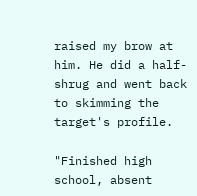raised my brow at him. He did a half-shrug and went back to skimming the target's profile.

"Finished high school, absent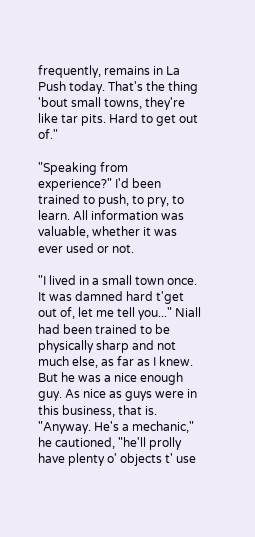frequently, remains in La Push today. That's the thing 'bout small towns, they're like tar pits. Hard to get out of."

"Speaking from experience?" I'd been trained to push, to pry, to learn. All information was valuable, whether it was ever used or not.

"I lived in a small town once. It was damned hard t'get out of, let me tell you..." Niall had been trained to be physically sharp and not much else, as far as I knew. But he was a nice enough guy. As nice as guys were in this business, that is. "Anyway. He's a mechanic," he cautioned, "he'll prolly have plenty o' objects t' use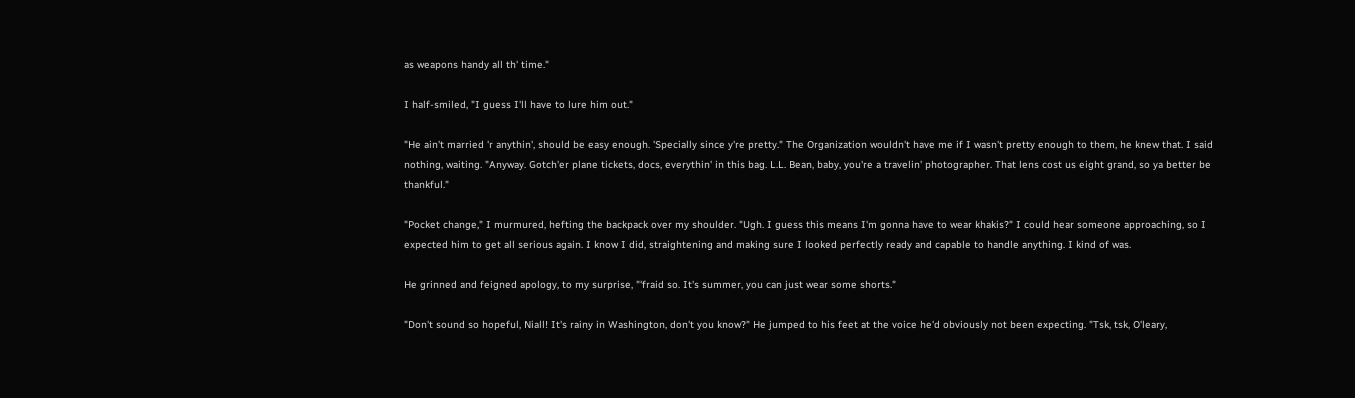as weapons handy all th' time."

I half-smiled, "I guess I'll have to lure him out."

"He ain't married 'r anythin', should be easy enough. 'Specially since y're pretty." The Organization wouldn't have me if I wasn't pretty enough to them, he knew that. I said nothing, waiting. "Anyway. Gotch'er plane tickets, docs, everythin' in this bag. L.L. Bean, baby, you're a travelin' photographer. That lens cost us eight grand, so ya better be thankful."

"Pocket change," I murmured, hefting the backpack over my shoulder. "Ugh. I guess this means I'm gonna have to wear khakis?" I could hear someone approaching, so I expected him to get all serious again. I know I did, straightening and making sure I looked perfectly ready and capable to handle anything. I kind of was.

He grinned and feigned apology, to my surprise, "'fraid so. It's summer, you can just wear some shorts."

"Don't sound so hopeful, Niall! It's rainy in Washington, don't you know?" He jumped to his feet at the voice he'd obviously not been expecting. "Tsk, tsk, O'leary,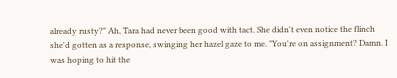already rusty?" Ah, Tara had never been good with tact. She didn't even notice the flinch she'd gotten as a response, swinging her hazel gaze to me. "You're on assignment? Damn. I was hoping to hit the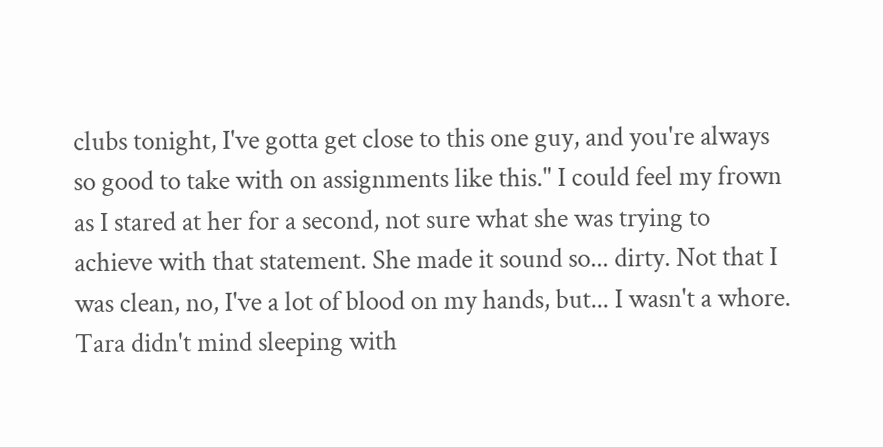clubs tonight, I've gotta get close to this one guy, and you're always so good to take with on assignments like this." I could feel my frown as I stared at her for a second, not sure what she was trying to achieve with that statement. She made it sound so... dirty. Not that I was clean, no, I've a lot of blood on my hands, but... I wasn't a whore. Tara didn't mind sleeping with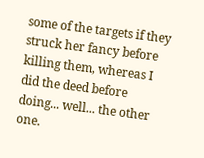some of the targets if they struck her fancy before killing them, whereas I did the deed before doing... well... the other one.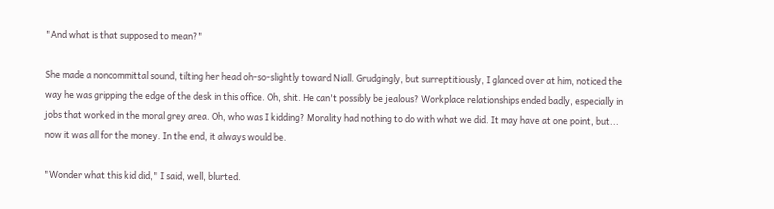"And what is that supposed to mean?"

She made a noncommittal sound, tilting her head oh-so-slightly toward Niall. Grudgingly, but surreptitiously, I glanced over at him, noticed the way he was gripping the edge of the desk in this office. Oh, shit. He can't possibly be jealous? Workplace relationships ended badly, especially in jobs that worked in the moral grey area. Oh, who was I kidding? Morality had nothing to do with what we did. It may have at one point, but... now it was all for the money. In the end, it always would be.

"Wonder what this kid did," I said, well, blurted.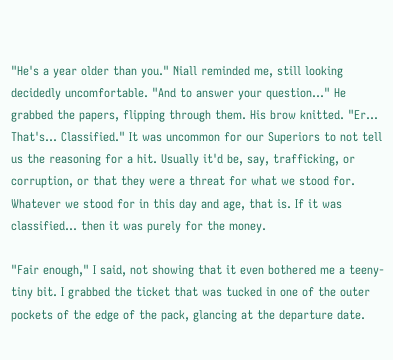"He's a year older than you." Niall reminded me, still looking decidedly uncomfortable. "And to answer your question..." He grabbed the papers, flipping through them. His brow knitted. "Er... That's... Classified." It was uncommon for our Superiors to not tell us the reasoning for a hit. Usually it'd be, say, trafficking, or corruption, or that they were a threat for what we stood for. Whatever we stood for in this day and age, that is. If it was classified... then it was purely for the money.

"Fair enough," I said, not showing that it even bothered me a teeny-tiny bit. I grabbed the ticket that was tucked in one of the outer pockets of the edge of the pack, glancing at the departure date.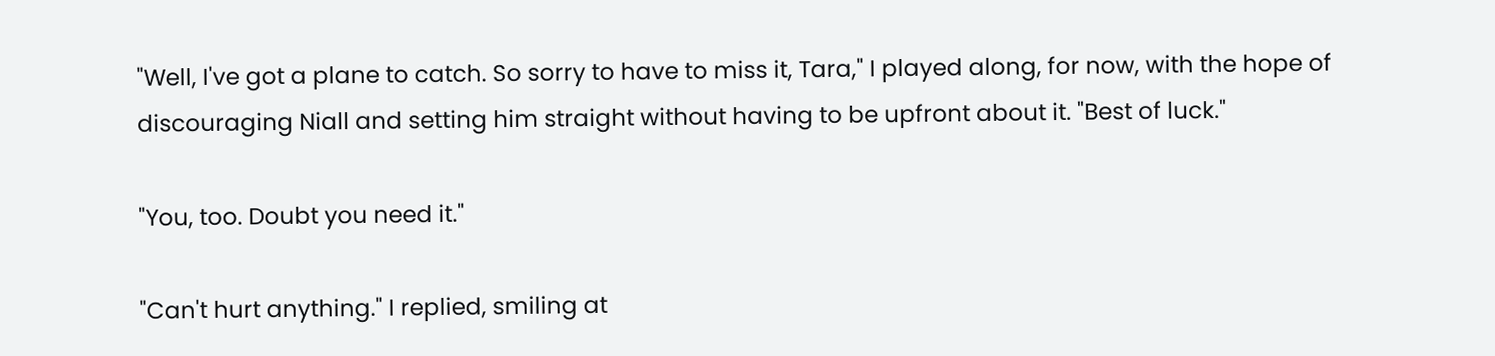"Well, I've got a plane to catch. So sorry to have to miss it, Tara," I played along, for now, with the hope of discouraging Niall and setting him straight without having to be upfront about it. "Best of luck."

"You, too. Doubt you need it."

"Can't hurt anything." I replied, smiling at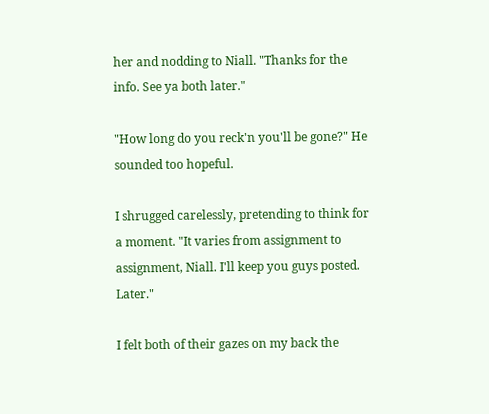her and nodding to Niall. "Thanks for the info. See ya both later."

"How long do you reck'n you'll be gone?" He sounded too hopeful.

I shrugged carelessly, pretending to think for a moment. "It varies from assignment to assignment, Niall. I'll keep you guys posted. Later."

I felt both of their gazes on my back the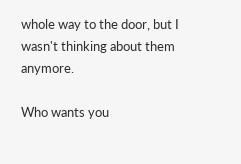whole way to the door, but I wasn't thinking about them anymore.

Who wants you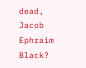dead, Jacob Ephraim Black?